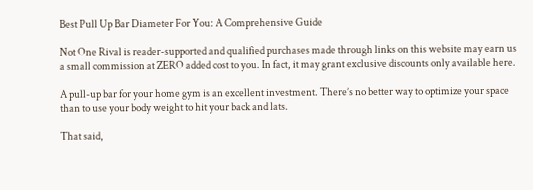Best Pull Up Bar Diameter For You: A Comprehensive Guide

Not One Rival is reader-supported and qualified purchases made through links on this website may earn us a small commission at ZERO added cost to you. In fact, it may grant exclusive discounts only available here.

A pull-up bar for your home gym is an excellent investment. There’s no better way to optimize your space than to use your body weight to hit your back and lats.

That said,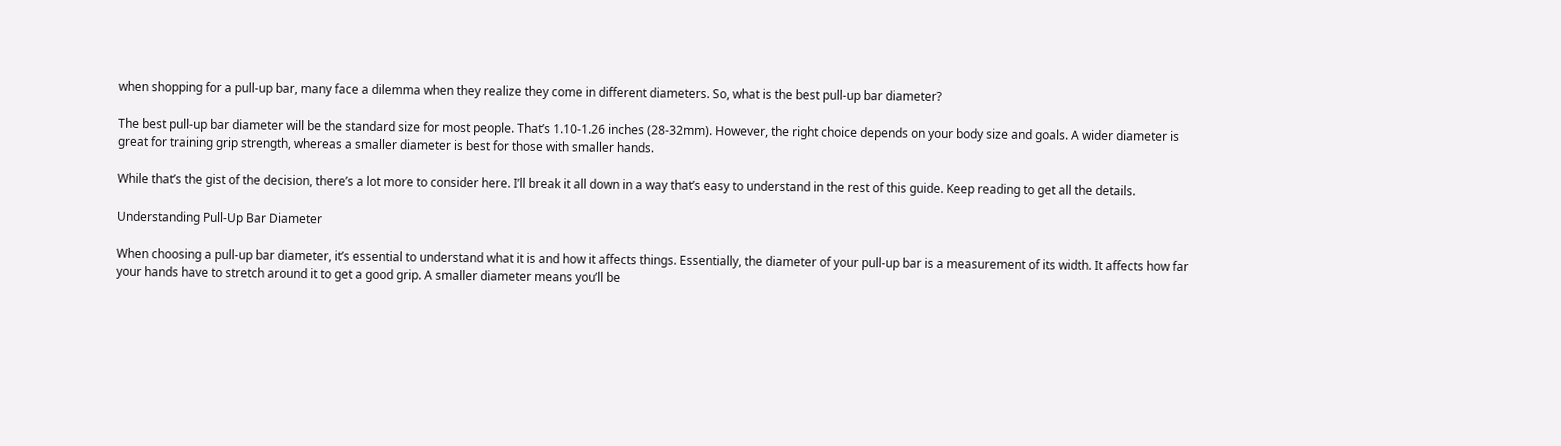when shopping for a pull-up bar, many face a dilemma when they realize they come in different diameters. So, what is the best pull-up bar diameter?

The best pull-up bar diameter will be the standard size for most people. That’s 1.10-1.26 inches (28-32mm). However, the right choice depends on your body size and goals. A wider diameter is great for training grip strength, whereas a smaller diameter is best for those with smaller hands.

While that’s the gist of the decision, there’s a lot more to consider here. I’ll break it all down in a way that’s easy to understand in the rest of this guide. Keep reading to get all the details.

Understanding Pull-Up Bar Diameter

When choosing a pull-up bar diameter, it’s essential to understand what it is and how it affects things. Essentially, the diameter of your pull-up bar is a measurement of its width. It affects how far your hands have to stretch around it to get a good grip. A smaller diameter means you’ll be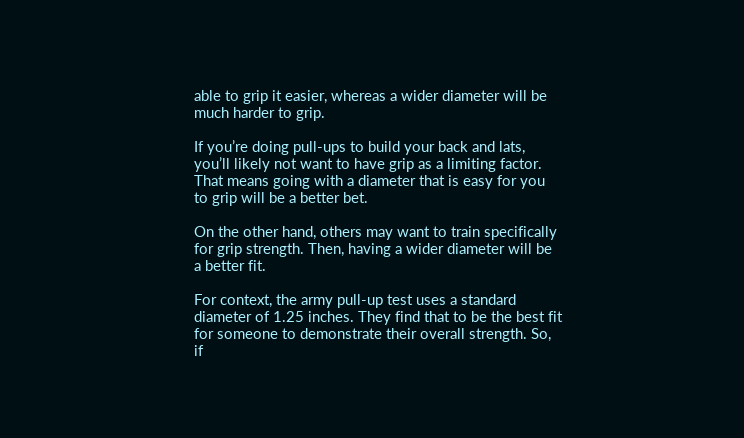able to grip it easier, whereas a wider diameter will be much harder to grip.

If you’re doing pull-ups to build your back and lats, you’ll likely not want to have grip as a limiting factor. That means going with a diameter that is easy for you to grip will be a better bet.

On the other hand, others may want to train specifically for grip strength. Then, having a wider diameter will be a better fit.

For context, the army pull-up test uses a standard diameter of 1.25 inches. They find that to be the best fit for someone to demonstrate their overall strength. So, if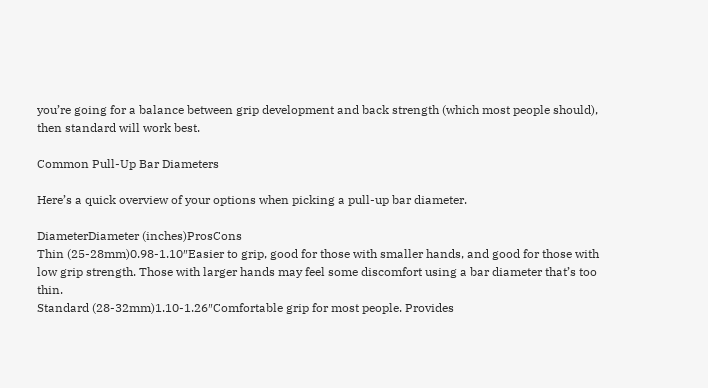you’re going for a balance between grip development and back strength (which most people should), then standard will work best.

Common Pull-Up Bar Diameters

Here’s a quick overview of your options when picking a pull-up bar diameter.

DiameterDiameter (inches)ProsCons
Thin (25-28mm)0.98-1.10″Easier to grip, good for those with smaller hands, and good for those with low grip strength. Those with larger hands may feel some discomfort using a bar diameter that’s too thin.
Standard (28-32mm)1.10-1.26″Comfortable grip for most people. Provides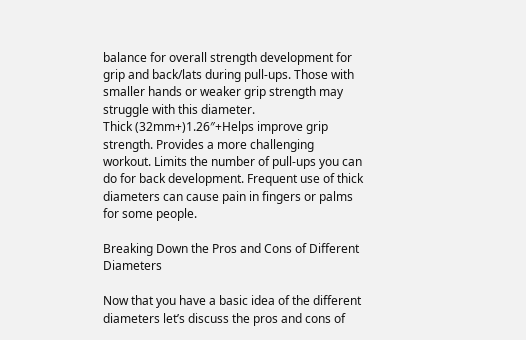balance for overall strength development for grip and back/lats during pull-ups. Those with smaller hands or weaker grip strength may struggle with this diameter.
Thick (32mm+)1.26″+Helps improve grip strength. Provides a more challenging workout. Limits the number of pull-ups you can do for back development. Frequent use of thick diameters can cause pain in fingers or palms for some people.

Breaking Down the Pros and Cons of Different Diameters

Now that you have a basic idea of the different diameters let’s discuss the pros and cons of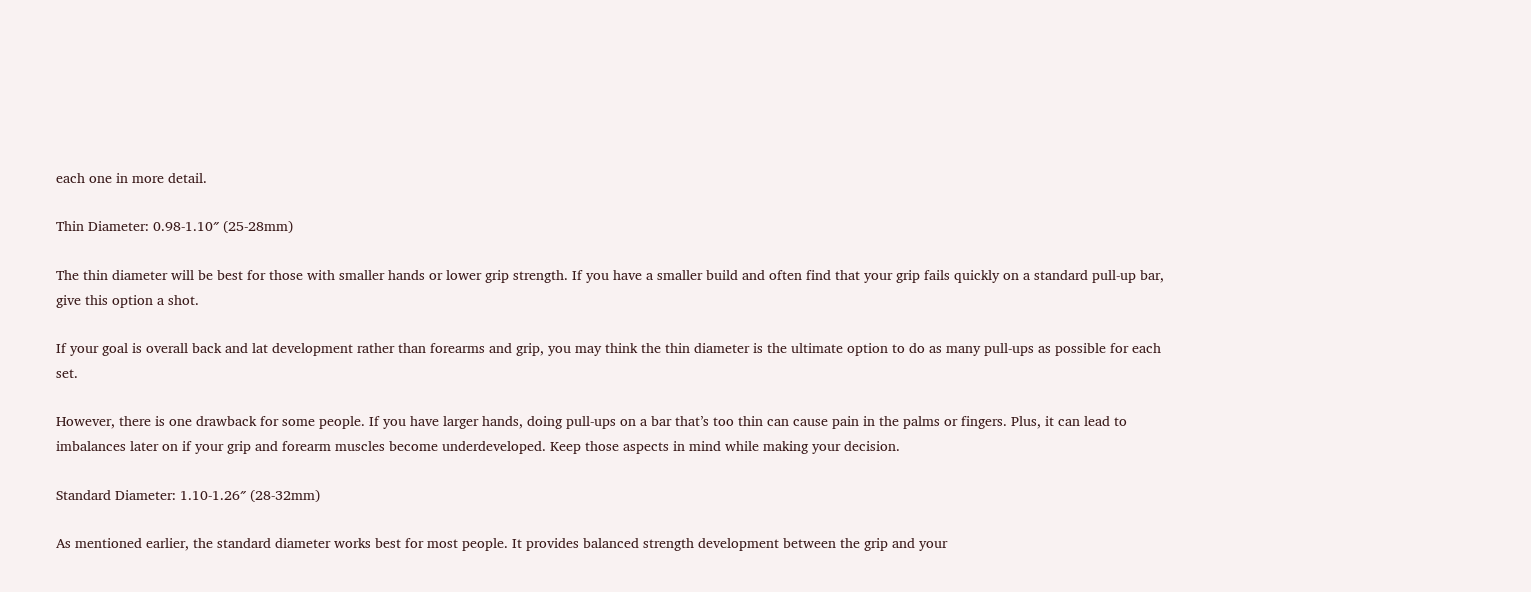each one in more detail.

Thin Diameter: 0.98-1.10″ (25-28mm)

The thin diameter will be best for those with smaller hands or lower grip strength. If you have a smaller build and often find that your grip fails quickly on a standard pull-up bar, give this option a shot.

If your goal is overall back and lat development rather than forearms and grip, you may think the thin diameter is the ultimate option to do as many pull-ups as possible for each set.

However, there is one drawback for some people. If you have larger hands, doing pull-ups on a bar that’s too thin can cause pain in the palms or fingers. Plus, it can lead to imbalances later on if your grip and forearm muscles become underdeveloped. Keep those aspects in mind while making your decision.

Standard Diameter: 1.10-1.26″ (28-32mm)

As mentioned earlier, the standard diameter works best for most people. It provides balanced strength development between the grip and your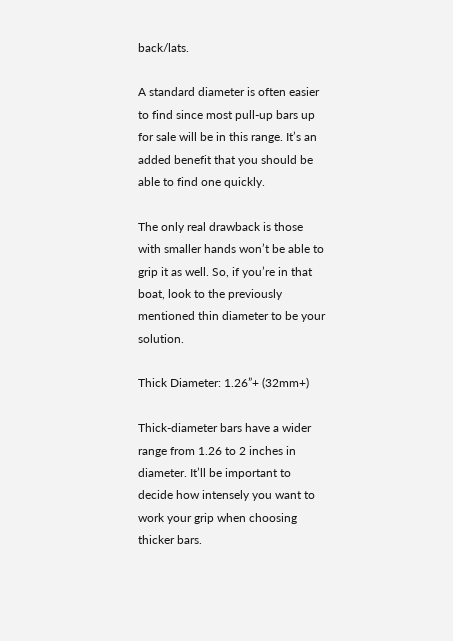back/lats.

A standard diameter is often easier to find since most pull-up bars up for sale will be in this range. It’s an added benefit that you should be able to find one quickly.

The only real drawback is those with smaller hands won’t be able to grip it as well. So, if you’re in that boat, look to the previously mentioned thin diameter to be your solution.

Thick Diameter: 1.26”+ (32mm+)

Thick-diameter bars have a wider range from 1.26 to 2 inches in diameter. It’ll be important to decide how intensely you want to work your grip when choosing thicker bars.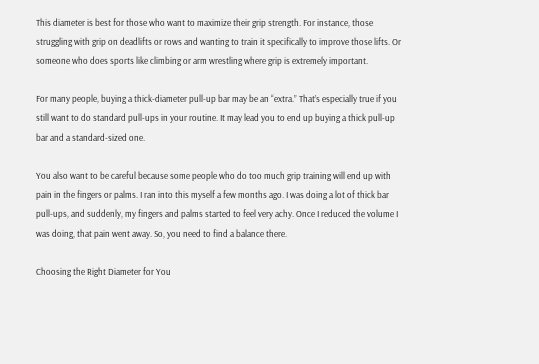This diameter is best for those who want to maximize their grip strength. For instance, those struggling with grip on deadlifts or rows and wanting to train it specifically to improve those lifts. Or someone who does sports like climbing or arm wrestling where grip is extremely important.

For many people, buying a thick-diameter pull-up bar may be an “extra.” That’s especially true if you still want to do standard pull-ups in your routine. It may lead you to end up buying a thick pull-up bar and a standard-sized one.

You also want to be careful because some people who do too much grip training will end up with pain in the fingers or palms. I ran into this myself a few months ago. I was doing a lot of thick bar pull-ups, and suddenly, my fingers and palms started to feel very achy. Once I reduced the volume I was doing, that pain went away. So, you need to find a balance there.

Choosing the Right Diameter for You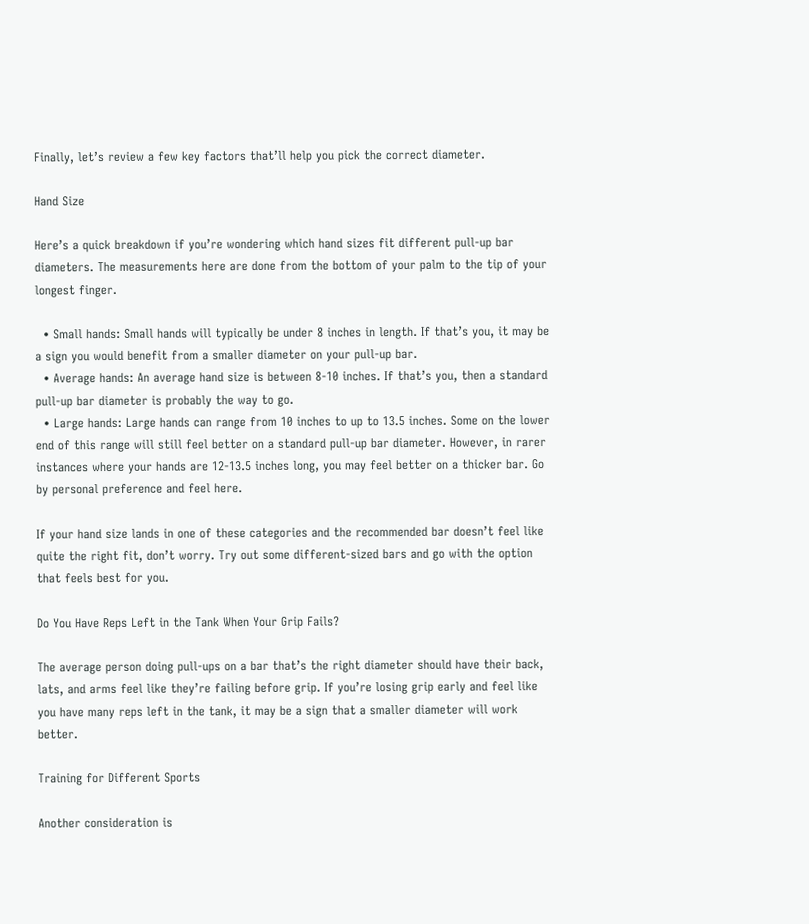Finally, let’s review a few key factors that’ll help you pick the correct diameter.

Hand Size

Here’s a quick breakdown if you’re wondering which hand sizes fit different pull-up bar diameters. The measurements here are done from the bottom of your palm to the tip of your longest finger.

  • Small hands: Small hands will typically be under 8 inches in length. If that’s you, it may be a sign you would benefit from a smaller diameter on your pull-up bar.
  • Average hands: An average hand size is between 8-10 inches. If that’s you, then a standard pull-up bar diameter is probably the way to go.
  • Large hands: Large hands can range from 10 inches to up to 13.5 inches. Some on the lower end of this range will still feel better on a standard pull-up bar diameter. However, in rarer instances where your hands are 12-13.5 inches long, you may feel better on a thicker bar. Go by personal preference and feel here.

If your hand size lands in one of these categories and the recommended bar doesn’t feel like quite the right fit, don’t worry. Try out some different-sized bars and go with the option that feels best for you.

Do You Have Reps Left in the Tank When Your Grip Fails?

The average person doing pull-ups on a bar that’s the right diameter should have their back, lats, and arms feel like they’re failing before grip. If you’re losing grip early and feel like you have many reps left in the tank, it may be a sign that a smaller diameter will work better.

Training for Different Sports

Another consideration is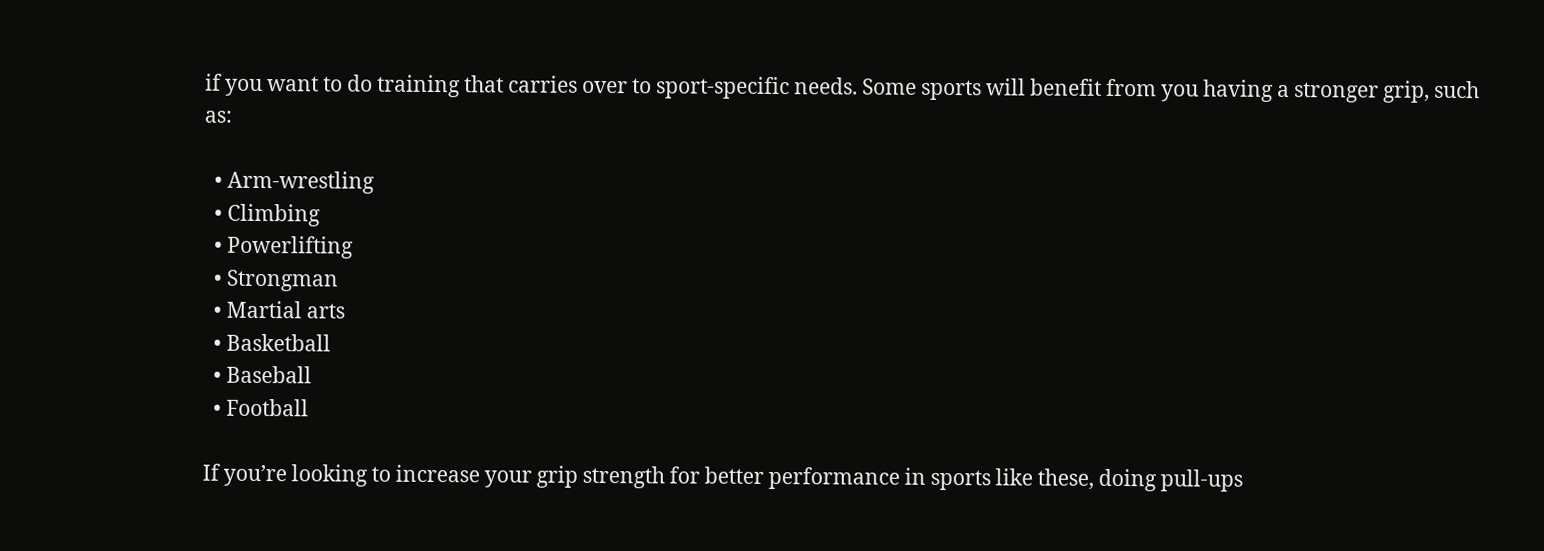if you want to do training that carries over to sport-specific needs. Some sports will benefit from you having a stronger grip, such as:

  • Arm-wrestling
  • Climbing
  • Powerlifting
  • Strongman
  • Martial arts
  • Basketball
  • Baseball
  • Football

If you’re looking to increase your grip strength for better performance in sports like these, doing pull-ups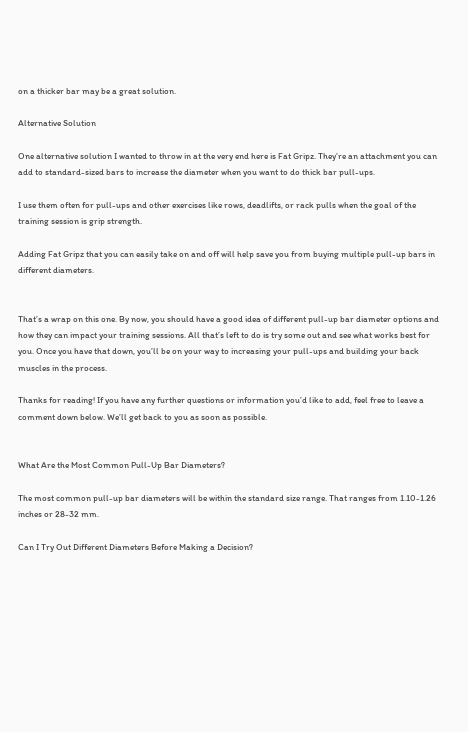on a thicker bar may be a great solution.

Alternative Solution

One alternative solution I wanted to throw in at the very end here is Fat Gripz. They’re an attachment you can add to standard-sized bars to increase the diameter when you want to do thick bar pull-ups.

I use them often for pull-ups and other exercises like rows, deadlifts, or rack pulls when the goal of the training session is grip strength.

Adding Fat Gripz that you can easily take on and off will help save you from buying multiple pull-up bars in different diameters.


That’s a wrap on this one. By now, you should have a good idea of different pull-up bar diameter options and how they can impact your training sessions. All that’s left to do is try some out and see what works best for you. Once you have that down, you’ll be on your way to increasing your pull-ups and building your back muscles in the process.

Thanks for reading! If you have any further questions or information you’d like to add, feel free to leave a comment down below. We’ll get back to you as soon as possible.


What Are the Most Common Pull-Up Bar Diameters?

The most common pull-up bar diameters will be within the standard size range. That ranges from 1.10-1.26 inches or 28-32 mm.

Can I Try Out Different Diameters Before Making a Decision?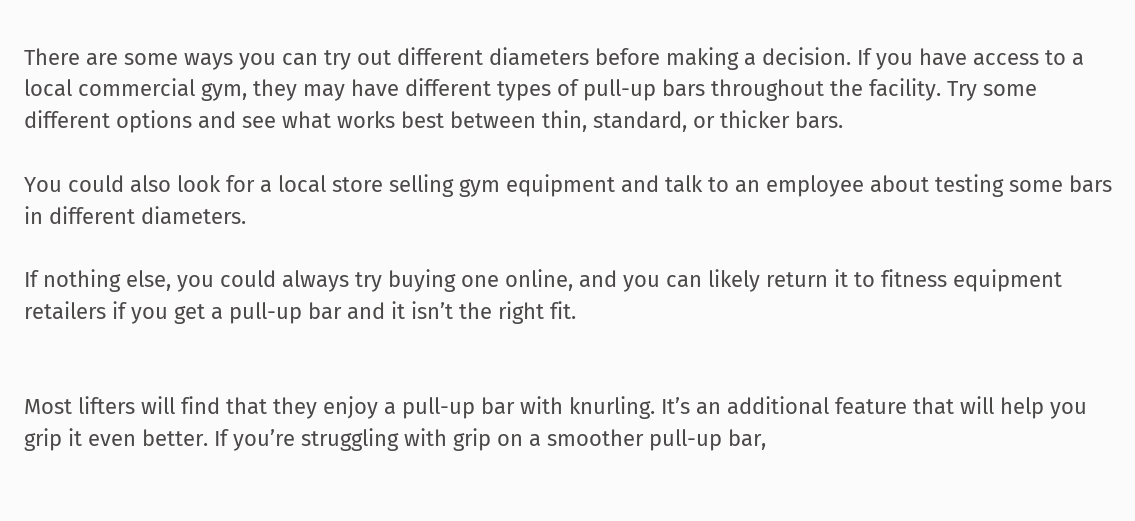There are some ways you can try out different diameters before making a decision. If you have access to a local commercial gym, they may have different types of pull-up bars throughout the facility. Try some different options and see what works best between thin, standard, or thicker bars.

You could also look for a local store selling gym equipment and talk to an employee about testing some bars in different diameters.

If nothing else, you could always try buying one online, and you can likely return it to fitness equipment retailers if you get a pull-up bar and it isn’t the right fit.


Most lifters will find that they enjoy a pull-up bar with knurling. It’s an additional feature that will help you grip it even better. If you’re struggling with grip on a smoother pull-up bar,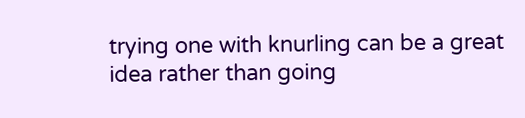trying one with knurling can be a great idea rather than going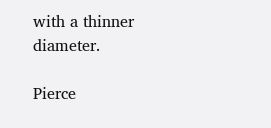with a thinner diameter.

Pierce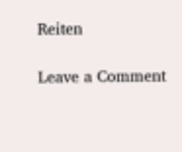Reiten

Leave a Comment